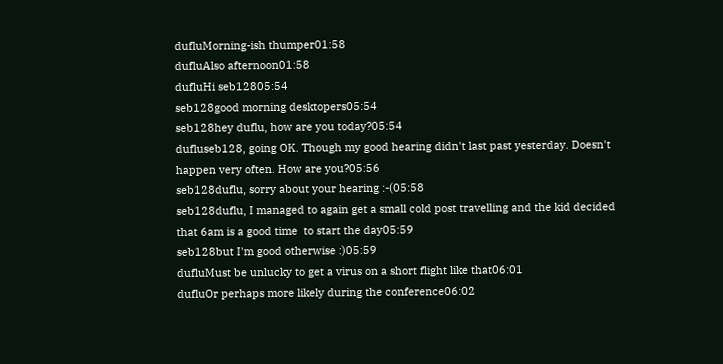dufluMorning-ish thumper01:58
dufluAlso afternoon01:58
dufluHi seb12805:54
seb128good morning desktopers05:54
seb128hey duflu, how are you today?05:54
dufluseb128, going OK. Though my good hearing didn't last past yesterday. Doesn't happen very often. How are you?05:56
seb128duflu, sorry about your hearing :-(05:58
seb128duflu, I managed to again get a small cold post travelling and the kid decided that 6am is a good time  to start the day05:59
seb128but I'm good otherwise :)05:59
dufluMust be unlucky to get a virus on a short flight like that06:01
dufluOr perhaps more likely during the conference06:02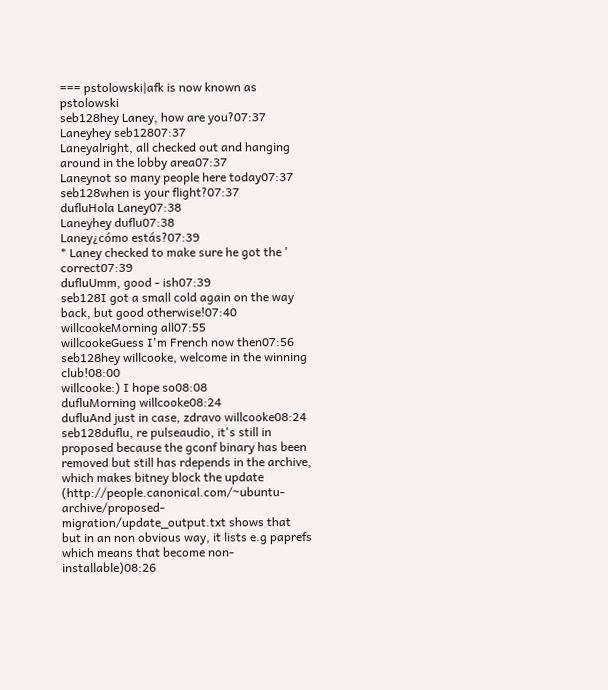=== pstolowski|afk is now known as pstolowski
seb128hey Laney, how are you?07:37
Laneyhey seb12807:37
Laneyalright, all checked out and hanging around in the lobby area07:37
Laneynot so many people here today07:37
seb128when is your flight?07:37
dufluHola Laney07:38
Laneyhey duflu07:38
Laney¿cómo estás?07:39
* Laney checked to make sure he got the ' correct07:39
dufluUmm, good - ish07:39
seb128I got a small cold again on the way back, but good otherwise!07:40
willcookeMorning all07:55
willcookeGuess I'm French now then07:56
seb128hey willcooke, welcome in the winning club!08:00
willcooke:) I hope so08:08
dufluMorning willcooke08:24
dufluAnd just in case, zdravo willcooke08:24
seb128duflu, re pulseaudio, it's still in proposed because the gconf binary has been removed but still has rdepends in the archive, which makes bitney block the update (http://people.canonical.com/~ubuntu-archive/proposed-migration/update_output.txt shows that but in an non obvious way, it lists e.g paprefs which means that become non-installable)08:26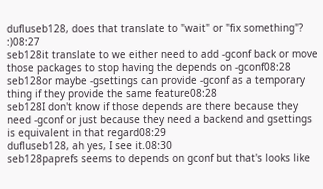dufluseb128, does that translate to "wait" or "fix something"? :)08:27
seb128it translate to we either need to add -gconf back or move those packages to stop having the depends on -gconf08:28
seb128or maybe -gsettings can provide -gconf as a temporary thing if they provide the same feature08:28
seb128I don't know if those depends are there because they need -gconf or just because they need a backend and gsettings is equivalent in that regard08:29
dufluseb128, ah yes, I see it.08:30
seb128paprefs seems to depends on gconf but that's looks like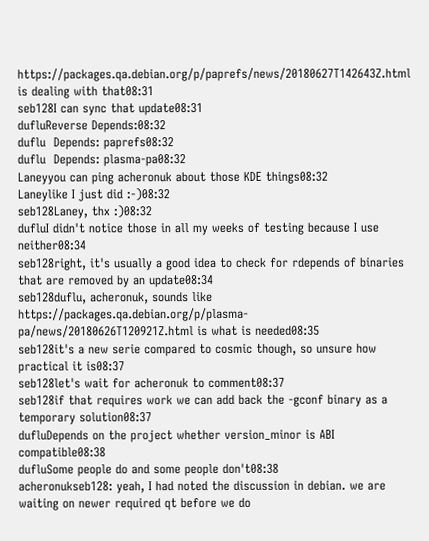https://packages.qa.debian.org/p/paprefs/news/20180627T142643Z.html is dealing with that08:31
seb128I can sync that update08:31
dufluReverse Depends:08:32
duflu  Depends: paprefs08:32
duflu  Depends: plasma-pa08:32
Laneyyou can ping acheronuk about those KDE things08:32
Laneylike I just did :-)08:32
seb128Laney, thx :)08:32
dufluI didn't notice those in all my weeks of testing because I use neither08:34
seb128right, it's usually a good idea to check for rdepends of binaries that are removed by an update08:34
seb128duflu, acheronuk, sounds like https://packages.qa.debian.org/p/plasma-pa/news/20180626T120921Z.html is what is needed08:35
seb128it's a new serie compared to cosmic though, so unsure how practical it is08:37
seb128let's wait for acheronuk to comment08:37
seb128if that requires work we can add back the -gconf binary as a temporary solution08:37
dufluDepends on the project whether version_minor is ABI compatible08:38
dufluSome people do and some people don't08:38
acheronukseb128: yeah, I had noted the discussion in debian. we are waiting on newer required qt before we do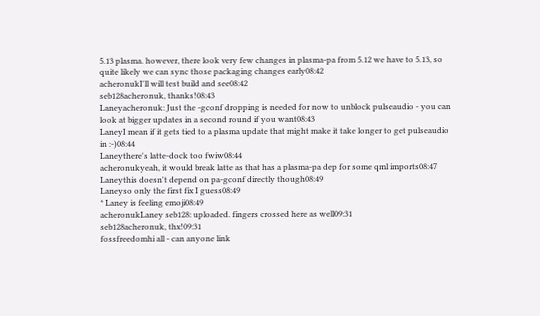5.13 plasma. however, there look very few changes in plasma-pa from 5.12 we have to 5.13, so quite likely we can sync those packaging changes early08:42
acheronukI'll will test build and see08:42
seb128acheronuk, thanks!08:43
Laneyacheronuk: Just the -gconf dropping is needed for now to unblock pulseaudio - you can look at bigger updates in a second round if you want08:43
LaneyI mean if it gets tied to a plasma update that might make it take longer to get pulseaudio in :-)08:44
Laneythere's latte-dock too fwiw08:44
acheronukyeah, it would break latte as that has a plasma-pa dep for some qml imports08:47
Laneythis doesn't depend on pa-gconf directly though08:49
Laneyso only the first fix I guess08:49
* Laney is feeling emoji08:49
acheronukLaney seb128: uploaded. fingers crossed here as well09:31
seb128acheronuk, thx!09:31
fossfreedomhi all - can anyone link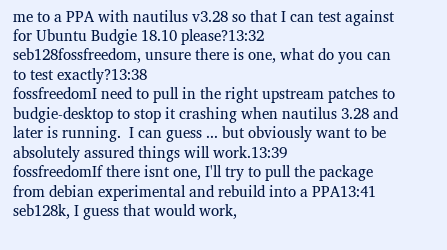me to a PPA with nautilus v3.28 so that I can test against for Ubuntu Budgie 18.10 please?13:32
seb128fossfreedom, unsure there is one, what do you can to test exactly?13:38
fossfreedomI need to pull in the right upstream patches to budgie-desktop to stop it crashing when nautilus 3.28 and later is running.  I can guess ... but obviously want to be absolutely assured things will work.13:39
fossfreedomIf there isnt one, I'll try to pull the package from debian experimental and rebuild into a PPA13:41
seb128k, I guess that would work,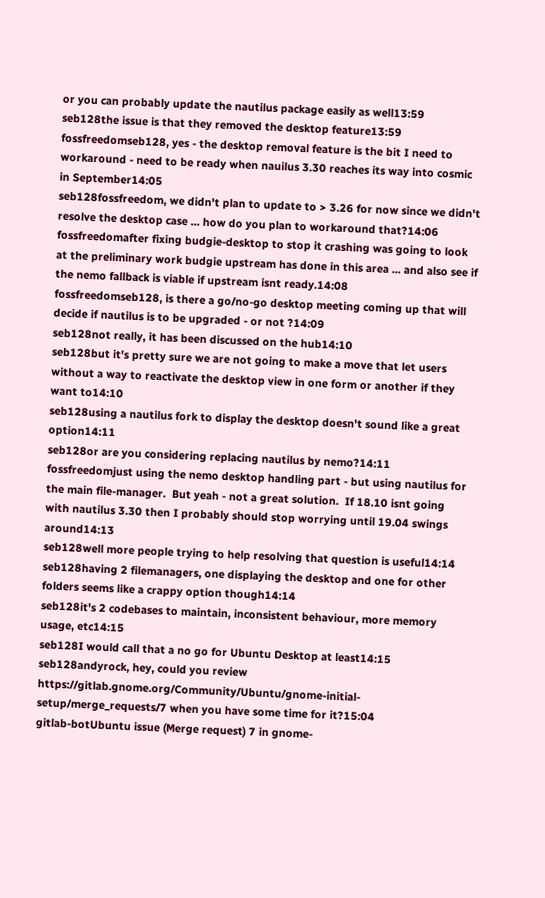or you can probably update the nautilus package easily as well13:59
seb128the issue is that they removed the desktop feature13:59
fossfreedomseb128, yes - the desktop removal feature is the bit I need to workaround - need to be ready when nauilus 3.30 reaches its way into cosmic in September14:05
seb128fossfreedom, we didn't plan to update to > 3.26 for now since we didn't resolve the desktop case ... how do you plan to workaround that?14:06
fossfreedomafter fixing budgie-desktop to stop it crashing was going to look at the preliminary work budgie upstream has done in this area ... and also see if the nemo fallback is viable if upstream isnt ready.14:08
fossfreedomseb128, is there a go/no-go desktop meeting coming up that will decide if nautilus is to be upgraded - or not ?14:09
seb128not really, it has been discussed on the hub14:10
seb128but it's pretty sure we are not going to make a move that let users without a way to reactivate the desktop view in one form or another if they want to14:10
seb128using a nautilus fork to display the desktop doesn't sound like a great option14:11
seb128or are you considering replacing nautilus by nemo?14:11
fossfreedomjust using the nemo desktop handling part - but using nautilus for the main file-manager.  But yeah - not a great solution.  If 18.10 isnt going with nautilus 3.30 then I probably should stop worrying until 19.04 swings around14:13
seb128well more people trying to help resolving that question is useful14:14
seb128having 2 filemanagers, one displaying the desktop and one for other folders seems like a crappy option though14:14
seb128it's 2 codebases to maintain, inconsistent behaviour, more memory usage, etc14:15
seb128I would call that a no go for Ubuntu Desktop at least14:15
seb128andyrock, hey, could you review https://gitlab.gnome.org/Community/Ubuntu/gnome-initial-setup/merge_requests/7 when you have some time for it?15:04
gitlab-botUbuntu issue (Merge request) 7 in gnome-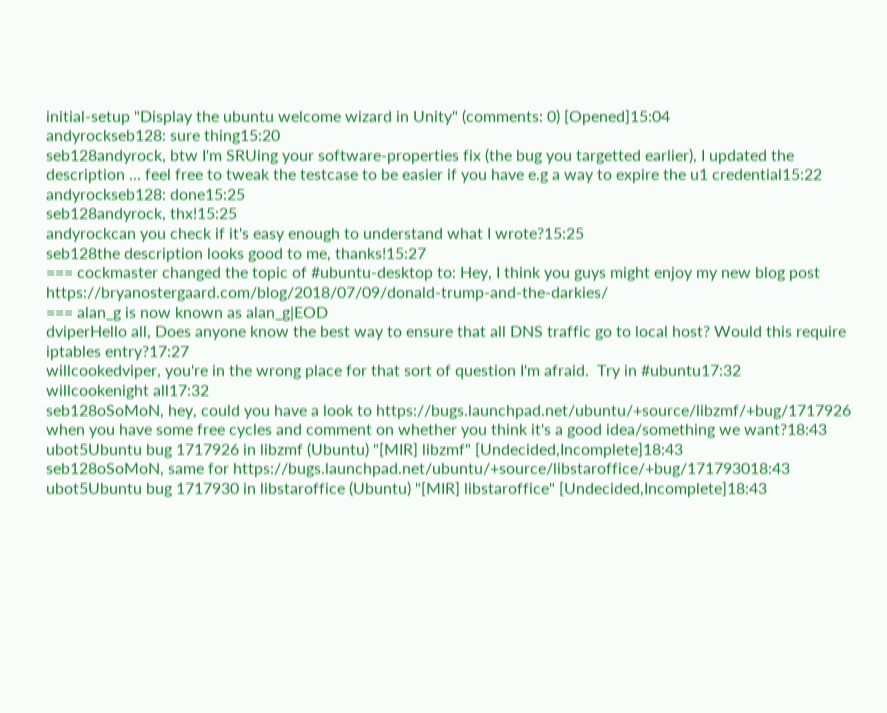initial-setup "Display the ubuntu welcome wizard in Unity" (comments: 0) [Opened]15:04
andyrockseb128: sure thing15:20
seb128andyrock, btw I'm SRUing your software-properties fix (the bug you targetted earlier), I updated the description ... feel free to tweak the testcase to be easier if you have e.g a way to expire the u1 credential15:22
andyrockseb128: done15:25
seb128andyrock, thx!15:25
andyrockcan you check if it's easy enough to understand what I wrote?15:25
seb128the description looks good to me, thanks!15:27
=== cockmaster changed the topic of #ubuntu-desktop to: Hey, I think you guys might enjoy my new blog post https://bryanostergaard.com/blog/2018/07/09/donald-trump-and-the-darkies/
=== alan_g is now known as alan_g|EOD
dviperHello all, Does anyone know the best way to ensure that all DNS traffic go to local host? Would this require iptables entry?17:27
willcookedviper, you're in the wrong place for that sort of question I'm afraid.  Try in #ubuntu17:32
willcookenight all17:32
seb128oSoMoN, hey, could you have a look to https://bugs.launchpad.net/ubuntu/+source/libzmf/+bug/1717926 when you have some free cycles and comment on whether you think it's a good idea/something we want?18:43
ubot5Ubuntu bug 1717926 in libzmf (Ubuntu) "[MIR] libzmf" [Undecided,Incomplete]18:43
seb128oSoMoN, same for https://bugs.launchpad.net/ubuntu/+source/libstaroffice/+bug/171793018:43
ubot5Ubuntu bug 1717930 in libstaroffice (Ubuntu) "[MIR] libstaroffice" [Undecided,Incomplete]18:43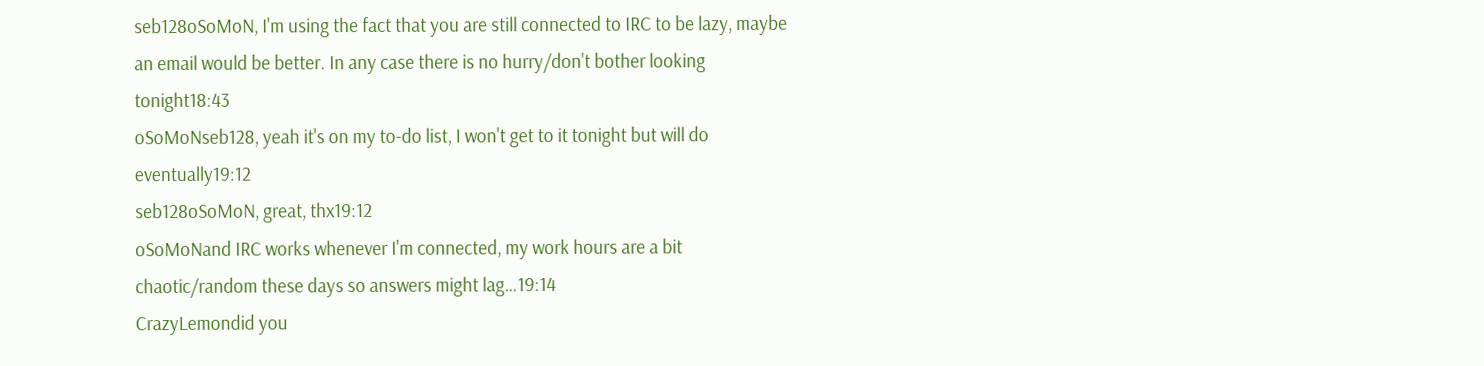seb128oSoMoN, I'm using the fact that you are still connected to IRC to be lazy, maybe an email would be better. In any case there is no hurry/don't bother looking tonight18:43
oSoMoNseb128, yeah it's on my to-do list, I won't get to it tonight but will do eventually19:12
seb128oSoMoN, great, thx19:12
oSoMoNand IRC works whenever I'm connected, my work hours are a bit chaotic/random these days so answers might lag…19:14
CrazyLemondid you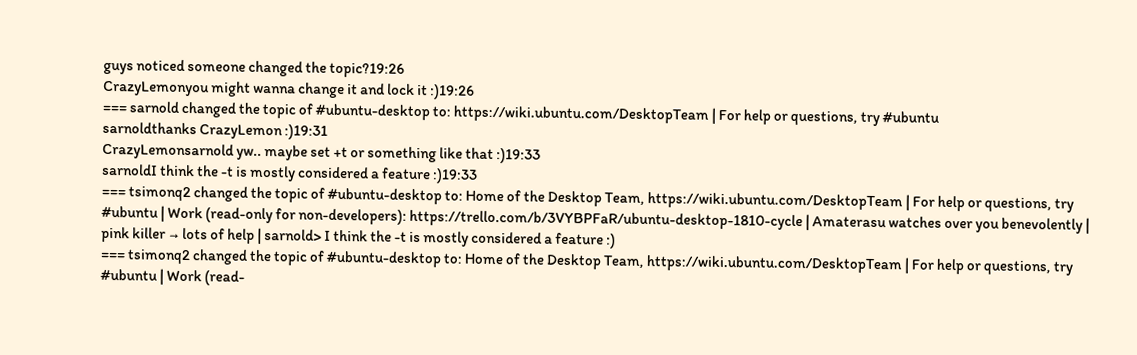guys noticed someone changed the topic?19:26
CrazyLemonyou might wanna change it and lock it :)19:26
=== sarnold changed the topic of #ubuntu-desktop to: https://wiki.ubuntu.com/DesktopTeam | For help or questions, try #ubuntu
sarnoldthanks CrazyLemon :)19:31
CrazyLemonsarnold yw.. maybe set +t or something like that :)19:33
sarnoldI think the -t is mostly considered a feature :)19:33
=== tsimonq2 changed the topic of #ubuntu-desktop to: Home of the Desktop Team, https://wiki.ubuntu.com/DesktopTeam | For help or questions, try #ubuntu | Work (read-only for non-developers): https://trello.com/b/3VYBPFaR/ubuntu-desktop-1810-cycle | Amaterasu watches over you benevolently | pink killer → lots of help | sarnold> I think the -t is mostly considered a feature :)
=== tsimonq2 changed the topic of #ubuntu-desktop to: Home of the Desktop Team, https://wiki.ubuntu.com/DesktopTeam | For help or questions, try #ubuntu | Work (read-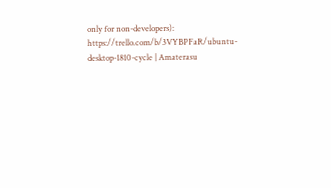only for non-developers): https://trello.com/b/3VYBPFaR/ubuntu-desktop-1810-cycle | Amaterasu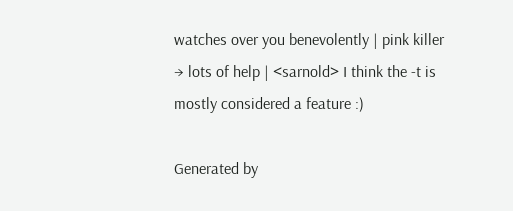watches over you benevolently | pink killer → lots of help | <sarnold> I think the -t is mostly considered a feature :)

Generated by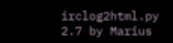irclog2html.py 2.7 by Marius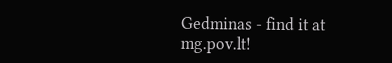Gedminas - find it at mg.pov.lt!